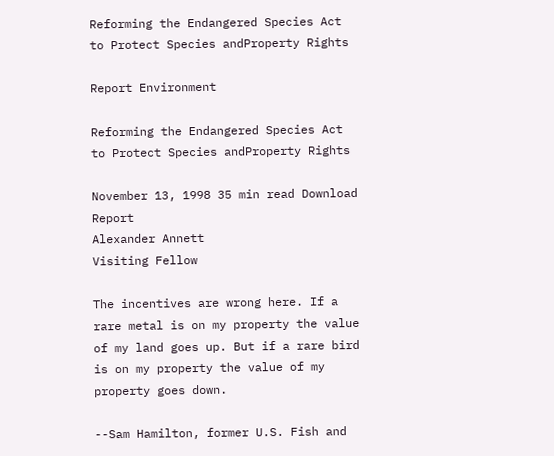Reforming the Endangered Species Act to Protect Species andProperty Rights

Report Environment

Reforming the Endangered Species Act to Protect Species andProperty Rights

November 13, 1998 35 min read Download Report
Alexander Annett
Visiting Fellow

The incentives are wrong here. If a rare metal is on my property the value of my land goes up. But if a rare bird is on my property the value of my property goes down.

--Sam Hamilton, former U.S. Fish and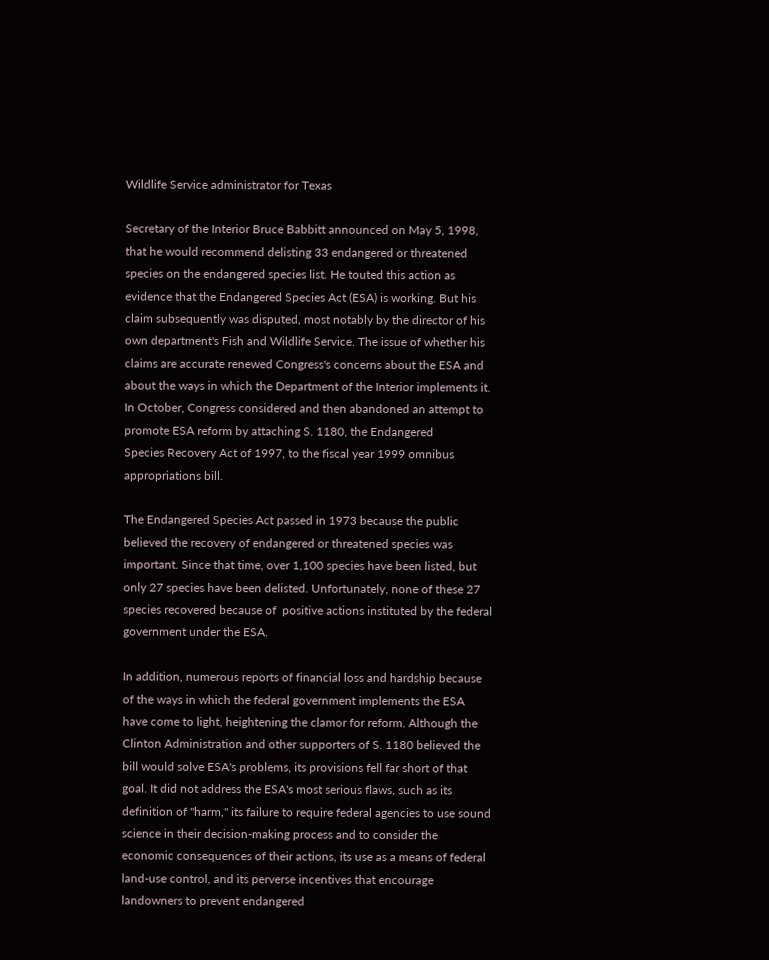Wildlife Service administrator for Texas

Secretary of the Interior Bruce Babbitt announced on May 5, 1998, that he would recommend delisting 33 endangered or threatened species on the endangered species list. He touted this action as evidence that the Endangered Species Act (ESA) is working. But his claim subsequently was disputed, most notably by the director of his own department's Fish and Wildlife Service. The issue of whether his claims are accurate renewed Congress's concerns about the ESA and about the ways in which the Department of the Interior implements it. In October, Congress considered and then abandoned an attempt to promote ESA reform by attaching S. 1180, the Endangered
Species Recovery Act of 1997, to the fiscal year 1999 omnibus appropriations bill.

The Endangered Species Act passed in 1973 because the public believed the recovery of endangered or threatened species was important. Since that time, over 1,100 species have been listed, but only 27 species have been delisted. Unfortunately, none of these 27 species recovered because of  positive actions instituted by the federal government under the ESA.

In addition, numerous reports of financial loss and hardship because of the ways in which the federal government implements the ESA have come to light, heightening the clamor for reform. Although the Clinton Administration and other supporters of S. 1180 believed the bill would solve ESA's problems, its provisions fell far short of that goal. It did not address the ESA's most serious flaws, such as its definition of "harm," its failure to require federal agencies to use sound science in their decision-making process and to consider the economic consequences of their actions, its use as a means of federal land-use control, and its perverse incentives that encourage landowners to prevent endangered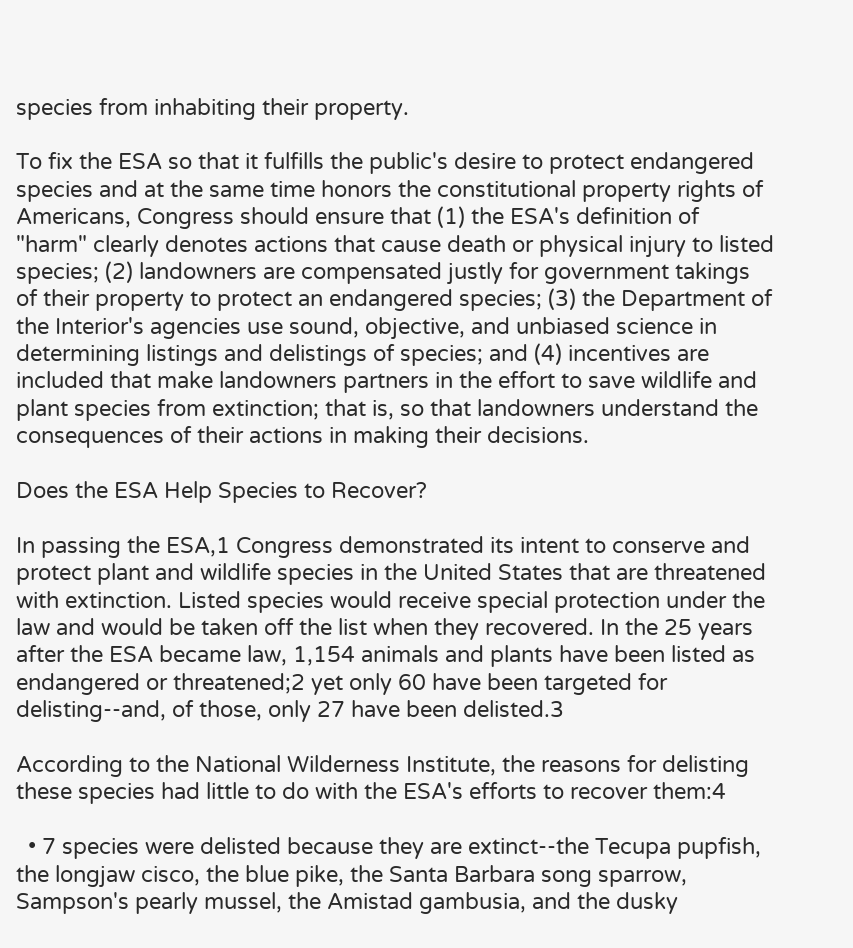species from inhabiting their property.

To fix the ESA so that it fulfills the public's desire to protect endangered species and at the same time honors the constitutional property rights of Americans, Congress should ensure that (1) the ESA's definition of "harm" clearly denotes actions that cause death or physical injury to listed species; (2) landowners are compensated justly for government takings of their property to protect an endangered species; (3) the Department of the Interior's agencies use sound, objective, and unbiased science in determining listings and delistings of species; and (4) incentives are included that make landowners partners in the effort to save wildlife and plant species from extinction; that is, so that landowners understand the consequences of their actions in making their decisions.

Does the ESA Help Species to Recover?

In passing the ESA,1 Congress demonstrated its intent to conserve and protect plant and wildlife species in the United States that are threatened with extinction. Listed species would receive special protection under the law and would be taken off the list when they recovered. In the 25 years after the ESA became law, 1,154 animals and plants have been listed as endangered or threatened;2 yet only 60 have been targeted for delisting--and, of those, only 27 have been delisted.3

According to the National Wilderness Institute, the reasons for delisting these species had little to do with the ESA's efforts to recover them:4

  • 7 species were delisted because they are extinct--the Tecupa pupfish, the longjaw cisco, the blue pike, the Santa Barbara song sparrow, Sampson's pearly mussel, the Amistad gambusia, and the dusky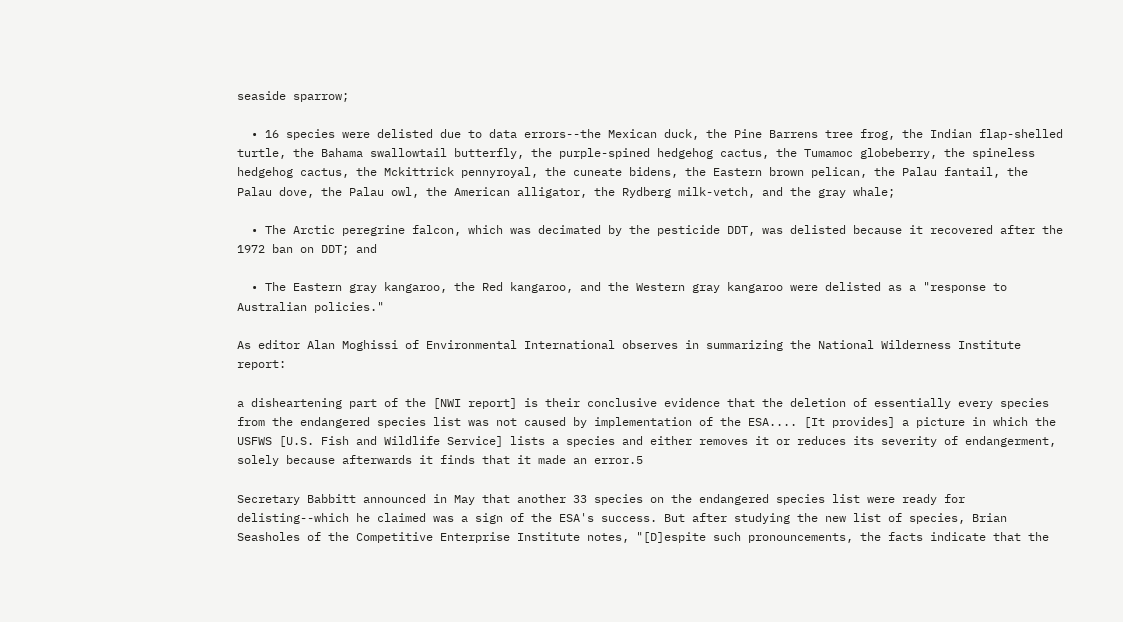seaside sparrow;

  • 16 species were delisted due to data errors--the Mexican duck, the Pine Barrens tree frog, the Indian flap-shelled turtle, the Bahama swallowtail butterfly, the purple-spined hedgehog cactus, the Tumamoc globeberry, the spineless hedgehog cactus, the Mckittrick pennyroyal, the cuneate bidens, the Eastern brown pelican, the Palau fantail, the Palau dove, the Palau owl, the American alligator, the Rydberg milk-vetch, and the gray whale;

  • The Arctic peregrine falcon, which was decimated by the pesticide DDT, was delisted because it recovered after the 1972 ban on DDT; and

  • The Eastern gray kangaroo, the Red kangaroo, and the Western gray kangaroo were delisted as a "response to Australian policies."

As editor Alan Moghissi of Environmental International observes in summarizing the National Wilderness Institute report:

a disheartening part of the [NWI report] is their conclusive evidence that the deletion of essentially every species from the endangered species list was not caused by implementation of the ESA.... [It provides] a picture in which the USFWS [U.S. Fish and Wildlife Service] lists a species and either removes it or reduces its severity of endangerment, solely because afterwards it finds that it made an error.5

Secretary Babbitt announced in May that another 33 species on the endangered species list were ready for delisting--which he claimed was a sign of the ESA's success. But after studying the new list of species, Brian Seasholes of the Competitive Enterprise Institute notes, "[D]espite such pronouncements, the facts indicate that the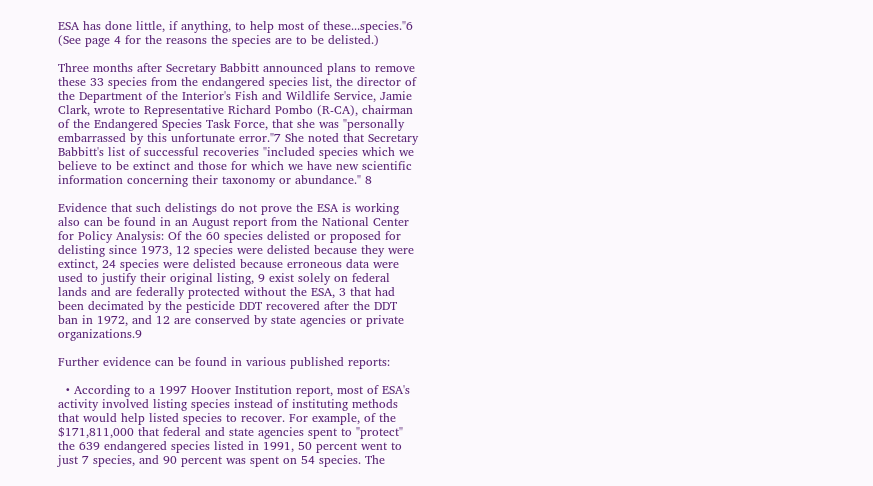ESA has done little, if anything, to help most of these...species."6 (See page 4 for the reasons the species are to be delisted.)

Three months after Secretary Babbitt announced plans to remove these 33 species from the endangered species list, the director of the Department of the Interior's Fish and Wildlife Service, Jamie Clark, wrote to Representative Richard Pombo (R-CA), chairman of the Endangered Species Task Force, that she was "personally embarrassed by this unfortunate error."7 She noted that Secretary Babbitt's list of successful recoveries "included species which we believe to be extinct and those for which we have new scientific information concerning their taxonomy or abundance." 8

Evidence that such delistings do not prove the ESA is working also can be found in an August report from the National Center for Policy Analysis: Of the 60 species delisted or proposed for delisting since 1973, 12 species were delisted because they were extinct, 24 species were delisted because erroneous data were used to justify their original listing, 9 exist solely on federal lands and are federally protected without the ESA, 3 that had been decimated by the pesticide DDT recovered after the DDT ban in 1972, and 12 are conserved by state agencies or private organizations.9

Further evidence can be found in various published reports:

  • According to a 1997 Hoover Institution report, most of ESA's activity involved listing species instead of instituting methods that would help listed species to recover. For example, of the $171,811,000 that federal and state agencies spent to "protect" the 639 endangered species listed in 1991, 50 percent went to just 7 species, and 90 percent was spent on 54 species. The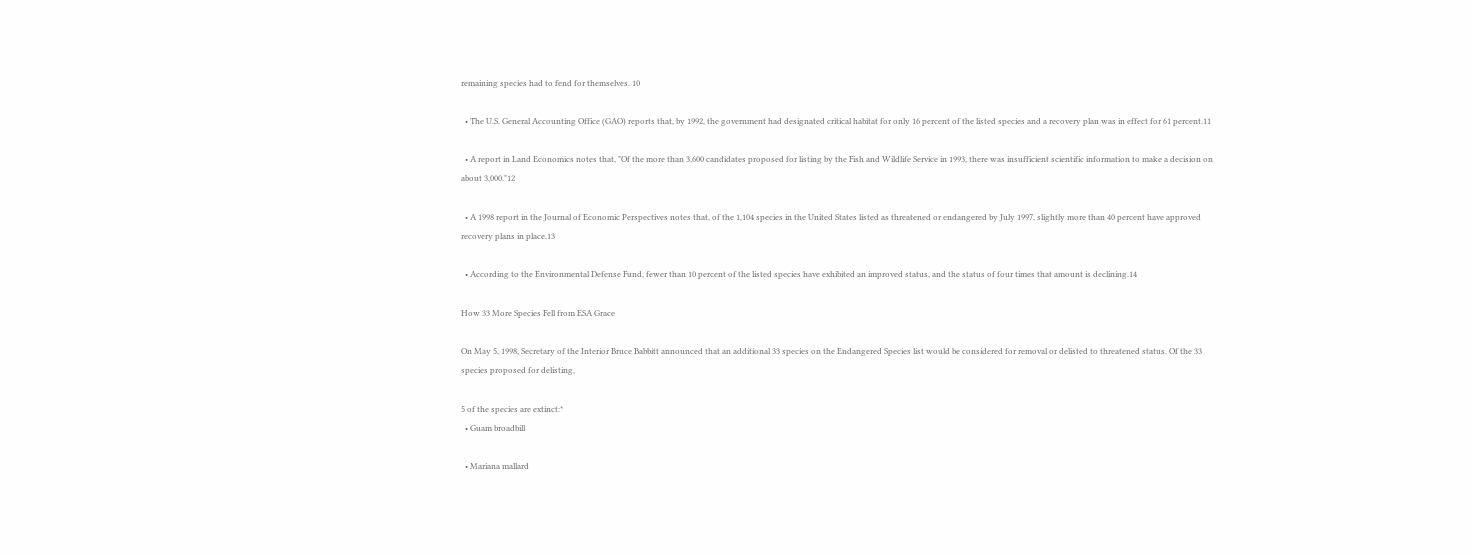remaining species had to fend for themselves. 10

  • The U.S. General Accounting Office (GAO) reports that, by 1992, the government had designated critical habitat for only 16 percent of the listed species and a recovery plan was in effect for 61 percent.11

  • A report in Land Economics notes that, "Of the more than 3,600 candidates proposed for listing by the Fish and Wildlife Service in 1993, there was insufficient scientific information to make a decision on about 3,000."12

  • A 1998 report in the Journal of Economic Perspectives notes that, of the 1,104 species in the United States listed as threatened or endangered by July 1997, slightly more than 40 percent have approved recovery plans in place.13

  • According to the Environmental Defense Fund, fewer than 10 percent of the listed species have exhibited an improved status, and the status of four times that amount is declining.14

How 33 More Species Fell from ESA Grace

On May 5, 1998, Secretary of the Interior Bruce Babbitt announced that an additional 33 species on the Endangered Species list would be considered for removal or delisted to threatened status. Of the 33 species proposed for delisting,

5 of the species are extinct:*
  • Guam broadbill

  • Mariana mallard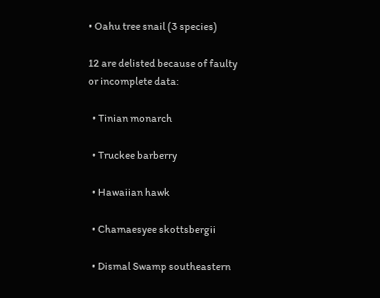• Oahu tree snail (3 species)

12 are delisted because of faulty
or incomplete data:

  • Tinian monarch

  • Truckee barberry

  • Hawaiian hawk

  • Chamaesyee skottsbergii

  • Dismal Swamp southeastern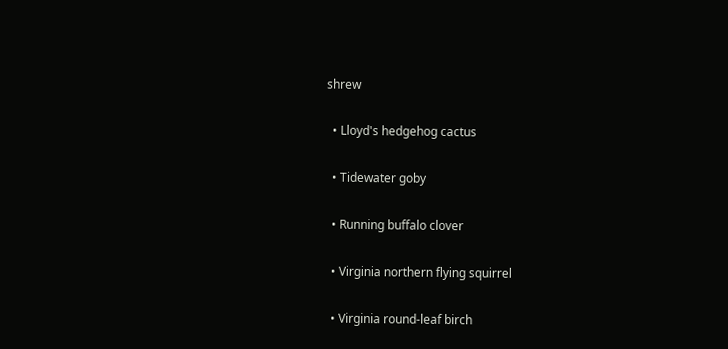shrew

  • Lloyd's hedgehog cactus

  • Tidewater goby

  • Running buffalo clover

  • Virginia northern flying squirrel

  • Virginia round-leaf birch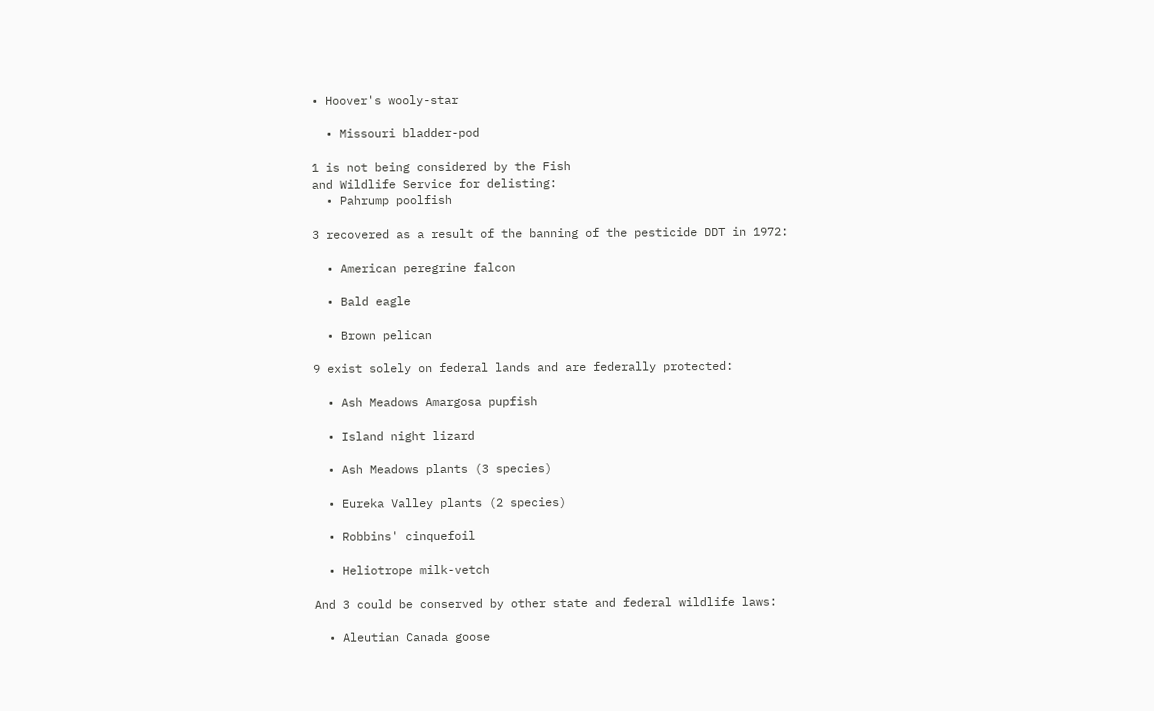• Hoover's wooly-star

  • Missouri bladder-pod

1 is not being considered by the Fish
and Wildlife Service for delisting:
  • Pahrump poolfish

3 recovered as a result of the banning of the pesticide DDT in 1972:

  • American peregrine falcon

  • Bald eagle

  • Brown pelican

9 exist solely on federal lands and are federally protected:

  • Ash Meadows Amargosa pupfish

  • Island night lizard

  • Ash Meadows plants (3 species)

  • Eureka Valley plants (2 species)

  • Robbins' cinquefoil

  • Heliotrope milk-vetch

And 3 could be conserved by other state and federal wildlife laws:

  • Aleutian Canada goose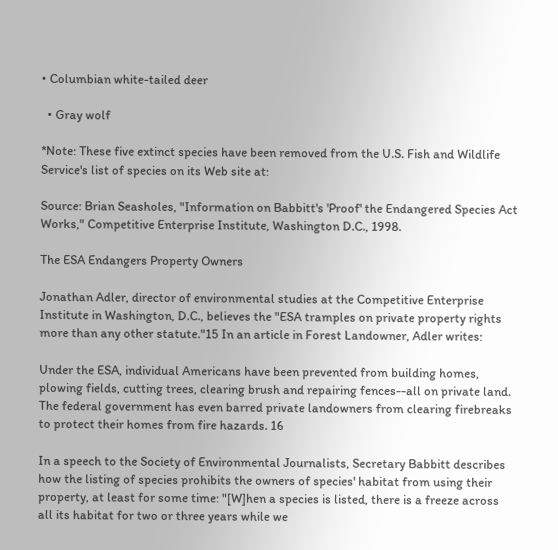• Columbian white-tailed deer

  • Gray wolf

*Note: These five extinct species have been removed from the U.S. Fish and Wildlife Service's list of species on its Web site at:

Source: Brian Seasholes, "Information on Babbitt's 'Proof' the Endangered Species Act Works," Competitive Enterprise Institute, Washington D.C., 1998.

The ESA Endangers Property Owners

Jonathan Adler, director of environmental studies at the Competitive Enterprise Institute in Washington, D.C., believes the "ESA tramples on private property rights more than any other statute."15 In an article in Forest Landowner, Adler writes:

Under the ESA, individual Americans have been prevented from building homes, plowing fields, cutting trees, clearing brush and repairing fences--all on private land. The federal government has even barred private landowners from clearing firebreaks to protect their homes from fire hazards. 16

In a speech to the Society of Environmental Journalists, Secretary Babbitt describes how the listing of species prohibits the owners of species' habitat from using their property, at least for some time: "[W]hen a species is listed, there is a freeze across all its habitat for two or three years while we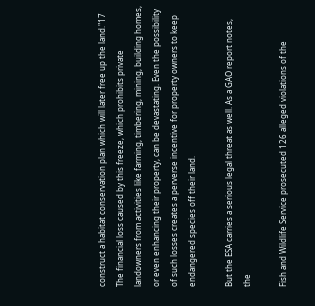construct a habitat conservation plan which will later free up the land."17 The financial loss caused by this freeze, which prohibits private landowners from activities like farming, timbering, mining, building homes, or even enhancing their property, can be devastating. Even the possibility of such losses creates a perverse incentive for property owners to keep endangered species off their land.

But the ESA carries a serious legal threat as well. As a GAO report notes, the

Fish and Wildlife Service prosecuted 126 alleged violations of the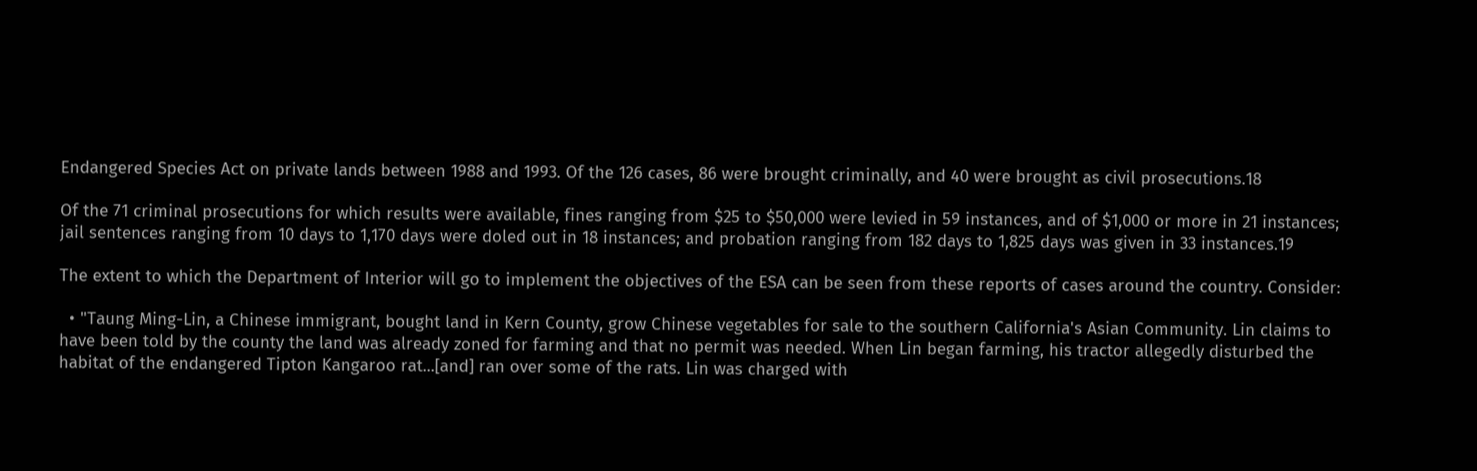Endangered Species Act on private lands between 1988 and 1993. Of the 126 cases, 86 were brought criminally, and 40 were brought as civil prosecutions.18

Of the 71 criminal prosecutions for which results were available, fines ranging from $25 to $50,000 were levied in 59 instances, and of $1,000 or more in 21 instances; jail sentences ranging from 10 days to 1,170 days were doled out in 18 instances; and probation ranging from 182 days to 1,825 days was given in 33 instances.19

The extent to which the Department of Interior will go to implement the objectives of the ESA can be seen from these reports of cases around the country. Consider:

  • "Taung Ming-Lin, a Chinese immigrant, bought land in Kern County, grow Chinese vegetables for sale to the southern California's Asian Community. Lin claims to have been told by the county the land was already zoned for farming and that no permit was needed. When Lin began farming, his tractor allegedly disturbed the habitat of the endangered Tipton Kangaroo rat...[and] ran over some of the rats. Lin was charged with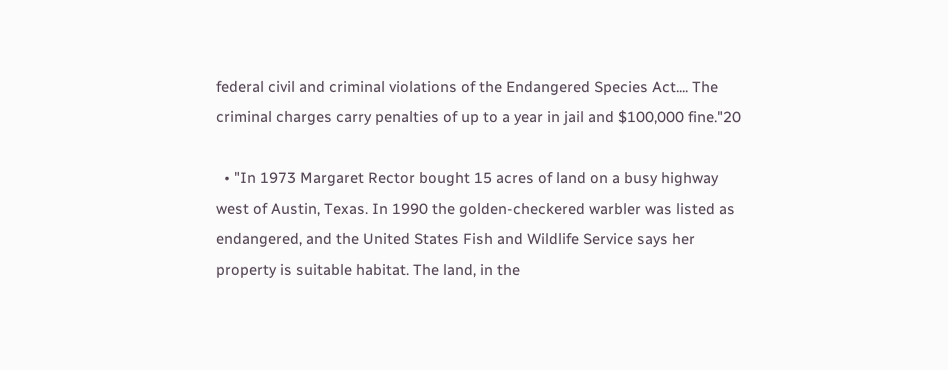federal civil and criminal violations of the Endangered Species Act.... The criminal charges carry penalties of up to a year in jail and $100,000 fine."20

  • "In 1973 Margaret Rector bought 15 acres of land on a busy highway west of Austin, Texas. In 1990 the golden-checkered warbler was listed as endangered, and the United States Fish and Wildlife Service says her property is suitable habitat. The land, in the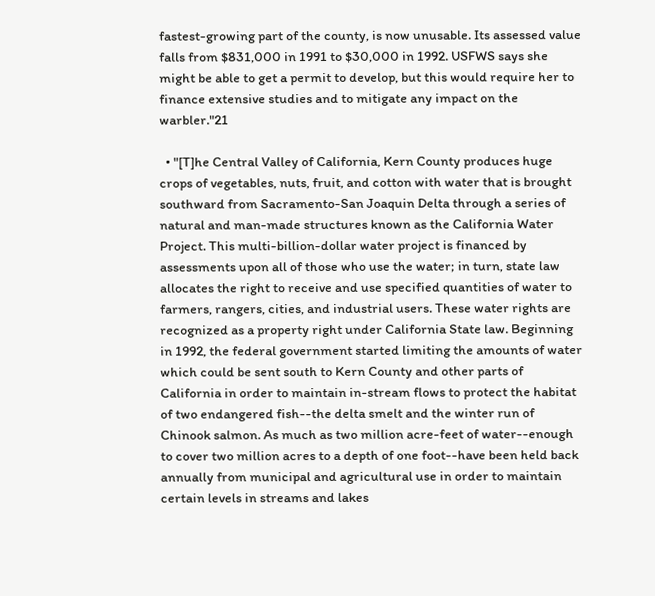fastest-growing part of the county, is now unusable. Its assessed value falls from $831,000 in 1991 to $30,000 in 1992. USFWS says she might be able to get a permit to develop, but this would require her to finance extensive studies and to mitigate any impact on the warbler."21

  • "[T]he Central Valley of California, Kern County produces huge crops of vegetables, nuts, fruit, and cotton with water that is brought southward from Sacramento-San Joaquin Delta through a series of natural and man-made structures known as the California Water Project. This multi-billion-dollar water project is financed by assessments upon all of those who use the water; in turn, state law allocates the right to receive and use specified quantities of water to farmers, rangers, cities, and industrial users. These water rights are recognized as a property right under California State law. Beginning in 1992, the federal government started limiting the amounts of water which could be sent south to Kern County and other parts of California in order to maintain in-stream flows to protect the habitat of two endangered fish--the delta smelt and the winter run of Chinook salmon. As much as two million acre-feet of water--enough to cover two million acres to a depth of one foot--have been held back annually from municipal and agricultural use in order to maintain certain levels in streams and lakes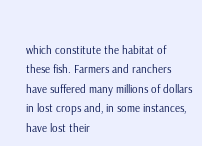which constitute the habitat of these fish. Farmers and ranchers have suffered many millions of dollars in lost crops and, in some instances, have lost their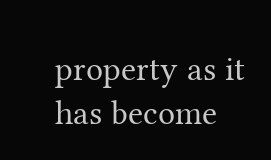property as it has become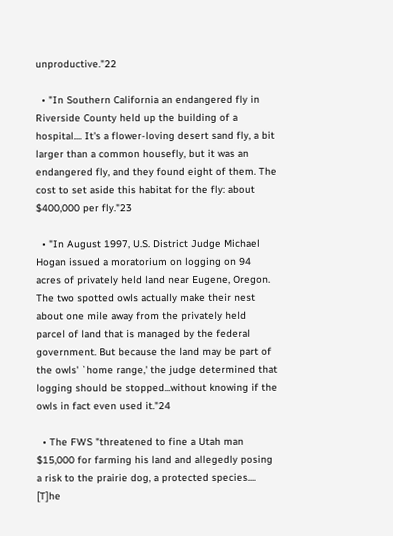unproductive."22

  • "In Southern California an endangered fly in Riverside County held up the building of a hospital.... It's a flower-loving desert sand fly, a bit larger than a common housefly, but it was an endangered fly, and they found eight of them. The cost to set aside this habitat for the fly: about $400,000 per fly."23

  • "In August 1997, U.S. District Judge Michael Hogan issued a moratorium on logging on 94 acres of privately held land near Eugene, Oregon. The two spotted owls actually make their nest about one mile away from the privately held parcel of land that is managed by the federal government. But because the land may be part of the owls' `home range,' the judge determined that logging should be stopped...without knowing if the owls in fact even used it."24

  • The FWS "threatened to fine a Utah man $15,000 for farming his land and allegedly posing a risk to the prairie dog, a protected species.... [T]he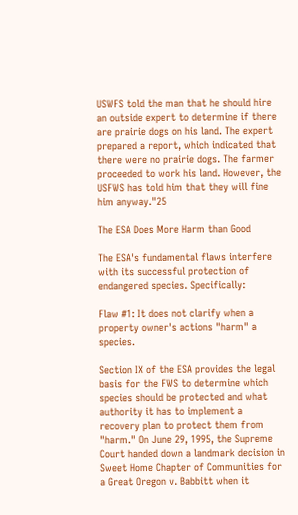USWFS told the man that he should hire an outside expert to determine if there are prairie dogs on his land. The expert prepared a report, which indicated that there were no prairie dogs. The farmer proceeded to work his land. However, the USFWS has told him that they will fine him anyway."25

The ESA Does More Harm than Good

The ESA's fundamental flaws interfere with its successful protection of endangered species. Specifically:

Flaw #1: It does not clarify when a property owner's actions "harm" a species.

Section IX of the ESA provides the legal basis for the FWS to determine which species should be protected and what authority it has to implement a recovery plan to protect them from "harm." On June 29, 1995, the Supreme Court handed down a landmark decision in Sweet Home Chapter of Communities for a Great Oregon v. Babbitt when it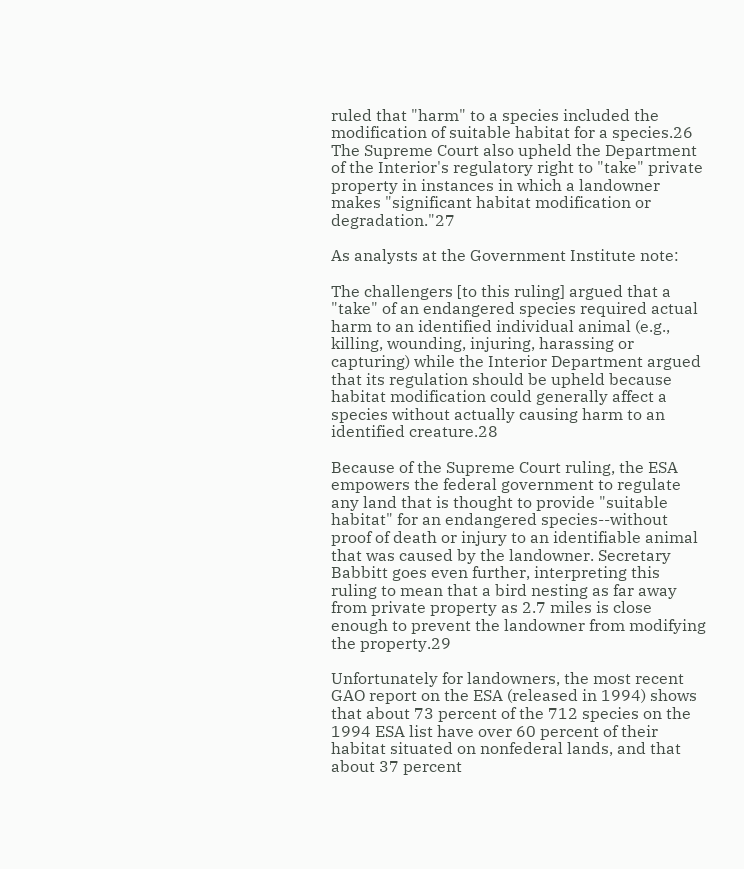ruled that "harm" to a species included the modification of suitable habitat for a species.26 The Supreme Court also upheld the Department of the Interior's regulatory right to "take" private property in instances in which a landowner makes "significant habitat modification or degradation."27

As analysts at the Government Institute note:

The challengers [to this ruling] argued that a "take" of an endangered species required actual harm to an identified individual animal (e.g., killing, wounding, injuring, harassing or capturing) while the Interior Department argued that its regulation should be upheld because habitat modification could generally affect a species without actually causing harm to an identified creature.28

Because of the Supreme Court ruling, the ESA empowers the federal government to regulate any land that is thought to provide "suitable habitat" for an endangered species--without proof of death or injury to an identifiable animal that was caused by the landowner. Secretary Babbitt goes even further, interpreting this ruling to mean that a bird nesting as far away from private property as 2.7 miles is close enough to prevent the landowner from modifying the property.29

Unfortunately for landowners, the most recent GAO report on the ESA (released in 1994) shows that about 73 percent of the 712 species on the 1994 ESA list have over 60 percent of their habitat situated on nonfederal lands, and that about 37 percent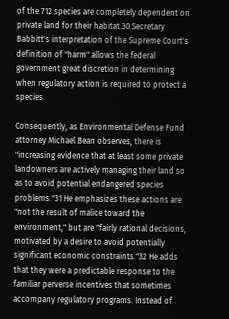of the 712 species are completely dependent on private land for their habitat.30 Secretary Babbitt's interpretation of the Supreme Court's definition of "harm" allows the federal government great discretion in determining when regulatory action is required to protect a species.

Consequently, as Environmental Defense Fund attorney Michael Bean observes, there is "increasing evidence that at least some private landowners are actively managing their land so as to avoid potential endangered species problems."31 He emphasizes these actions are "not the result of malice toward the environment," but are "fairly rational decisions, motivated by a desire to avoid potentially significant economic constraints."32 He adds that they were a predictable response to the familiar perverse incentives that sometimes accompany regulatory programs. Instead of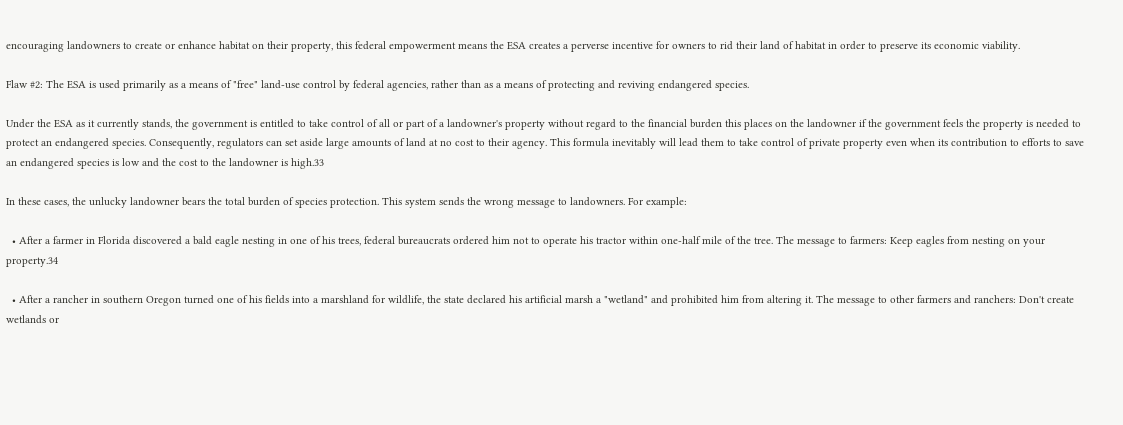encouraging landowners to create or enhance habitat on their property, this federal empowerment means the ESA creates a perverse incentive for owners to rid their land of habitat in order to preserve its economic viability.

Flaw #2: The ESA is used primarily as a means of "free" land-use control by federal agencies, rather than as a means of protecting and reviving endangered species.

Under the ESA as it currently stands, the government is entitled to take control of all or part of a landowner's property without regard to the financial burden this places on the landowner if the government feels the property is needed to protect an endangered species. Consequently, regulators can set aside large amounts of land at no cost to their agency. This formula inevitably will lead them to take control of private property even when its contribution to efforts to save an endangered species is low and the cost to the landowner is high.33

In these cases, the unlucky landowner bears the total burden of species protection. This system sends the wrong message to landowners. For example:

  • After a farmer in Florida discovered a bald eagle nesting in one of his trees, federal bureaucrats ordered him not to operate his tractor within one-half mile of the tree. The message to farmers: Keep eagles from nesting on your property.34

  • After a rancher in southern Oregon turned one of his fields into a marshland for wildlife, the state declared his artificial marsh a "wetland" and prohibited him from altering it. The message to other farmers and ranchers: Don't create wetlands or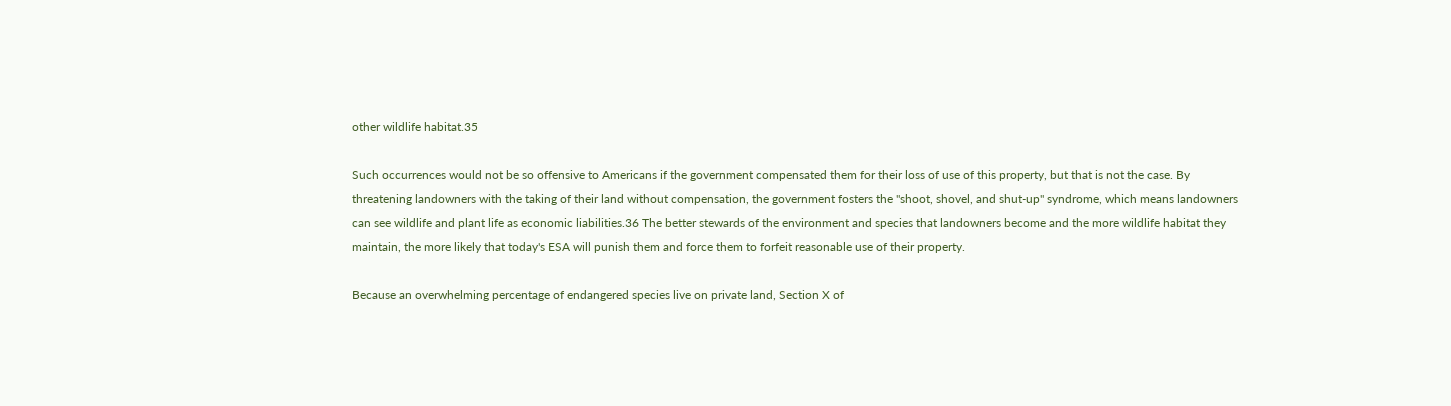other wildlife habitat.35

Such occurrences would not be so offensive to Americans if the government compensated them for their loss of use of this property, but that is not the case. By threatening landowners with the taking of their land without compensation, the government fosters the "shoot, shovel, and shut-up" syndrome, which means landowners can see wildlife and plant life as economic liabilities.36 The better stewards of the environment and species that landowners become and the more wildlife habitat they maintain, the more likely that today's ESA will punish them and force them to forfeit reasonable use of their property.

Because an overwhelming percentage of endangered species live on private land, Section X of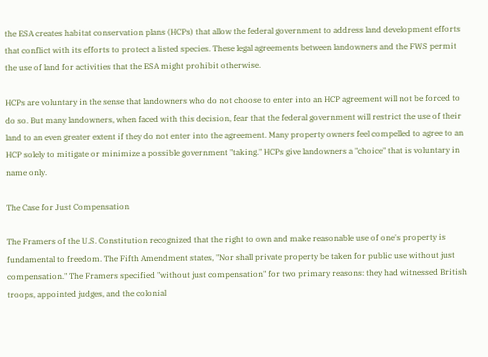the ESA creates habitat conservation plans (HCPs) that allow the federal government to address land development efforts that conflict with its efforts to protect a listed species. These legal agreements between landowners and the FWS permit the use of land for activities that the ESA might prohibit otherwise.

HCPs are voluntary in the sense that landowners who do not choose to enter into an HCP agreement will not be forced to do so. But many landowners, when faced with this decision, fear that the federal government will restrict the use of their land to an even greater extent if they do not enter into the agreement. Many property owners feel compelled to agree to an HCP solely to mitigate or minimize a possible government "taking." HCPs give landowners a "choice" that is voluntary in name only.

The Case for Just Compensation

The Framers of the U.S. Constitution recognized that the right to own and make reasonable use of one's property is fundamental to freedom. The Fifth Amendment states, "Nor shall private property be taken for public use without just compensation." The Framers specified "without just compensation" for two primary reasons: they had witnessed British troops, appointed judges, and the colonial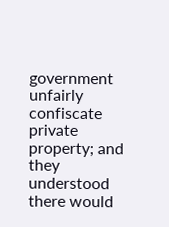government unfairly confiscate private property; and they understood there would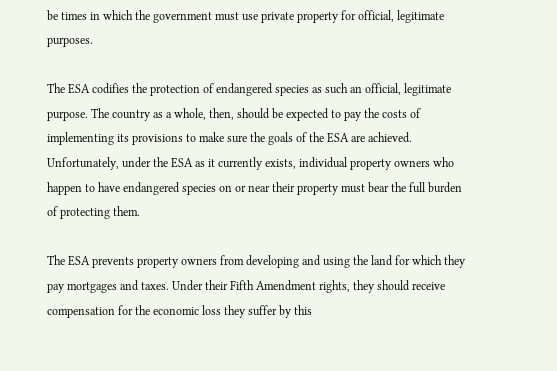be times in which the government must use private property for official, legitimate purposes.

The ESA codifies the protection of endangered species as such an official, legitimate purpose. The country as a whole, then, should be expected to pay the costs of implementing its provisions to make sure the goals of the ESA are achieved. Unfortunately, under the ESA as it currently exists, individual property owners who happen to have endangered species on or near their property must bear the full burden of protecting them.

The ESA prevents property owners from developing and using the land for which they pay mortgages and taxes. Under their Fifth Amendment rights, they should receive compensation for the economic loss they suffer by this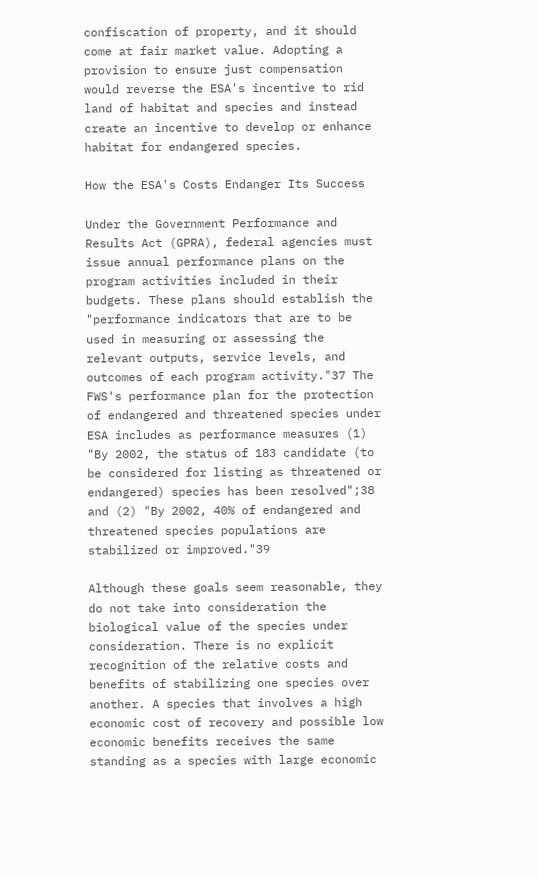confiscation of property, and it should come at fair market value. Adopting a provision to ensure just compensation would reverse the ESA's incentive to rid land of habitat and species and instead create an incentive to develop or enhance habitat for endangered species.

How the ESA's Costs Endanger Its Success

Under the Government Performance and Results Act (GPRA), federal agencies must issue annual performance plans on the program activities included in their budgets. These plans should establish the "performance indicators that are to be used in measuring or assessing the relevant outputs, service levels, and outcomes of each program activity."37 The FWS's performance plan for the protection of endangered and threatened species under ESA includes as performance measures (1) "By 2002, the status of 183 candidate (to be considered for listing as threatened or endangered) species has been resolved";38 and (2) "By 2002, 40% of endangered and threatened species populations are stabilized or improved."39

Although these goals seem reasonable, they do not take into consideration the biological value of the species under consideration. There is no explicit recognition of the relative costs and benefits of stabilizing one species over another. A species that involves a high economic cost of recovery and possible low economic benefits receives the same standing as a species with large economic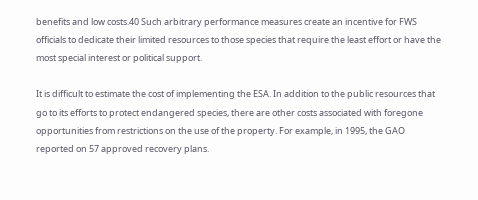benefits and low costs.40 Such arbitrary performance measures create an incentive for FWS officials to dedicate their limited resources to those species that require the least effort or have the most special interest or political support.

It is difficult to estimate the cost of implementing the ESA. In addition to the public resources that go to its efforts to protect endangered species, there are other costs associated with foregone opportunities from restrictions on the use of the property. For example, in 1995, the GAO reported on 57 approved recovery plans.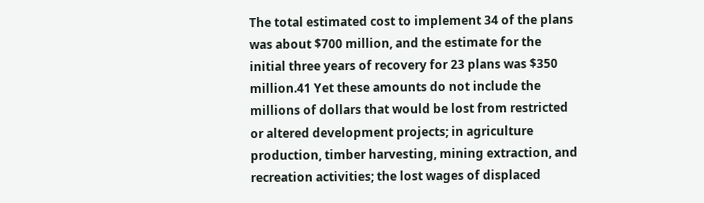The total estimated cost to implement 34 of the plans was about $700 million, and the estimate for the initial three years of recovery for 23 plans was $350 million.41 Yet these amounts do not include the millions of dollars that would be lost from restricted or altered development projects; in agriculture production, timber harvesting, mining extraction, and recreation activities; the lost wages of displaced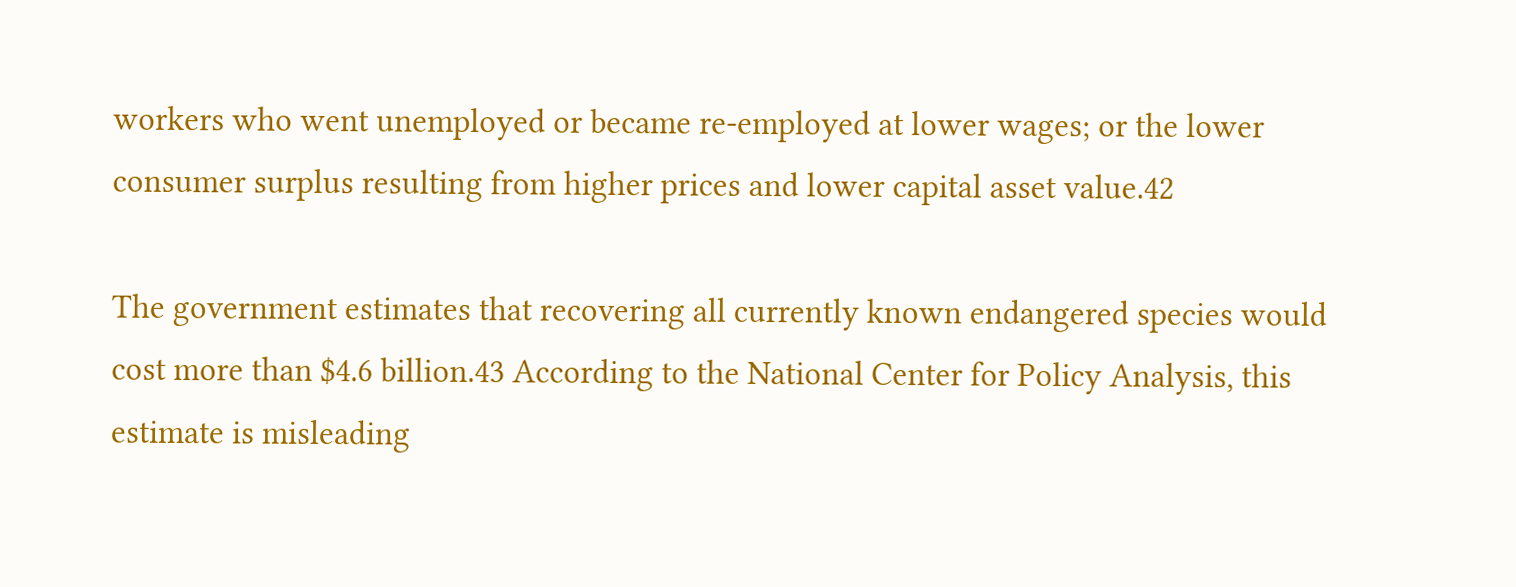workers who went unemployed or became re-employed at lower wages; or the lower consumer surplus resulting from higher prices and lower capital asset value.42

The government estimates that recovering all currently known endangered species would cost more than $4.6 billion.43 According to the National Center for Policy Analysis, this estimate is misleading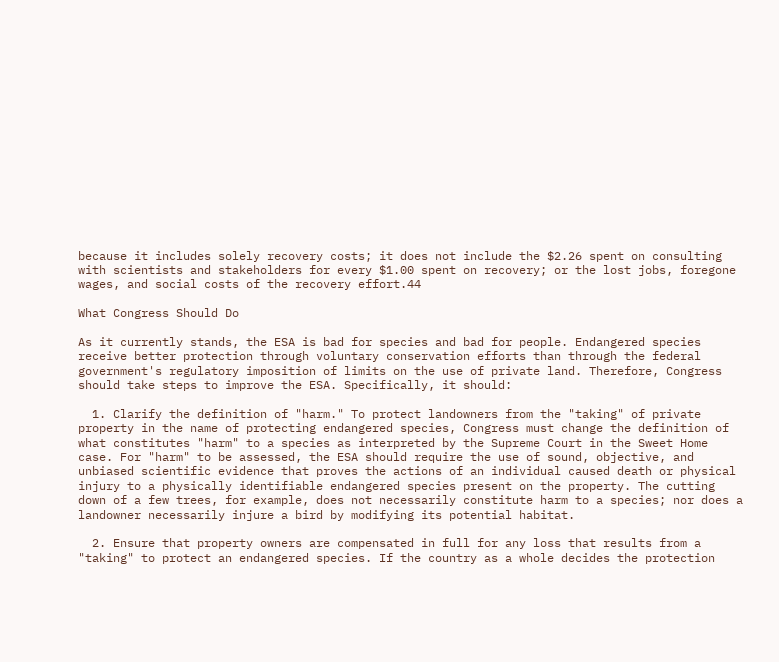because it includes solely recovery costs; it does not include the $2.26 spent on consulting with scientists and stakeholders for every $1.00 spent on recovery; or the lost jobs, foregone wages, and social costs of the recovery effort.44

What Congress Should Do

As it currently stands, the ESA is bad for species and bad for people. Endangered species receive better protection through voluntary conservation efforts than through the federal government's regulatory imposition of limits on the use of private land. Therefore, Congress should take steps to improve the ESA. Specifically, it should:

  1. Clarify the definition of "harm." To protect landowners from the "taking" of private property in the name of protecting endangered species, Congress must change the definition of what constitutes "harm" to a species as interpreted by the Supreme Court in the Sweet Home case. For "harm" to be assessed, the ESA should require the use of sound, objective, and unbiased scientific evidence that proves the actions of an individual caused death or physical injury to a physically identifiable endangered species present on the property. The cutting down of a few trees, for example, does not necessarily constitute harm to a species; nor does a landowner necessarily injure a bird by modifying its potential habitat.

  2. Ensure that property owners are compensated in full for any loss that results from a "taking" to protect an endangered species. If the country as a whole decides the protection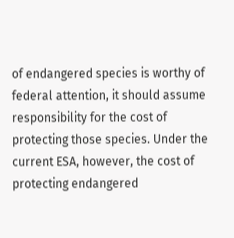of endangered species is worthy of federal attention, it should assume responsibility for the cost of protecting those species. Under the current ESA, however, the cost of protecting endangered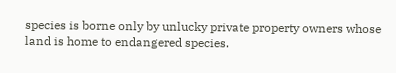species is borne only by unlucky private property owners whose land is home to endangered species.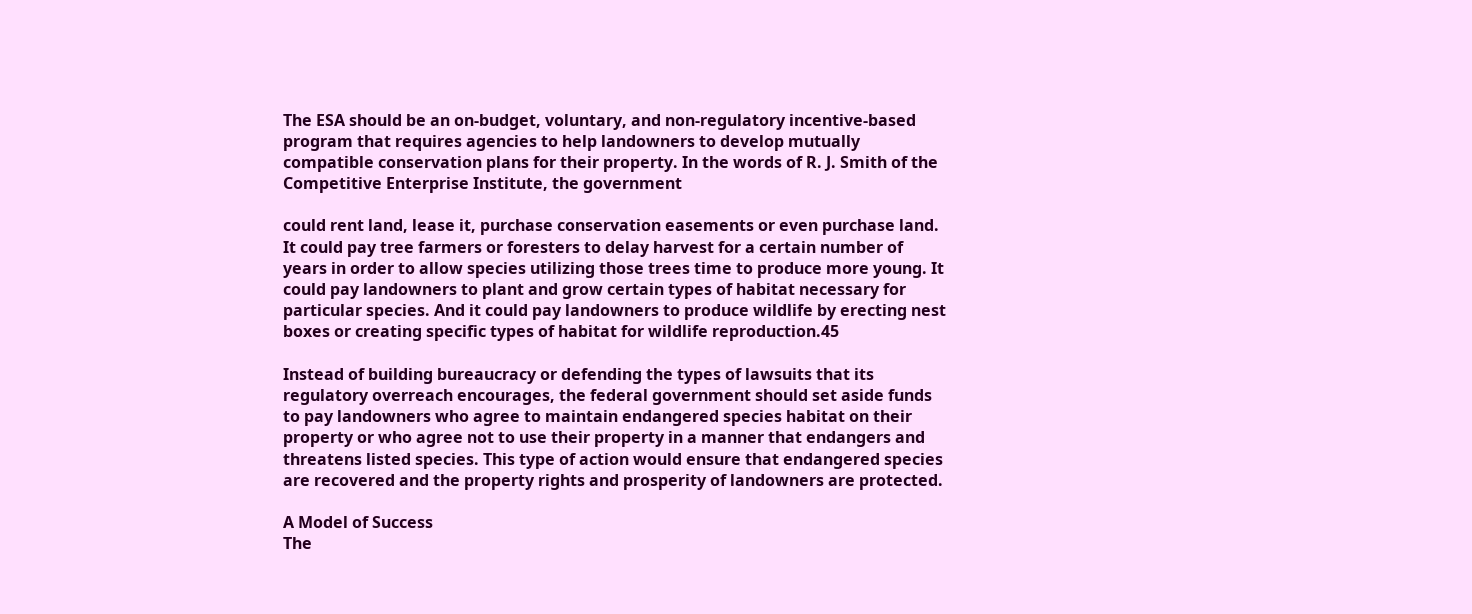The ESA should be an on-budget, voluntary, and non-regulatory incentive-based program that requires agencies to help landowners to develop mutually compatible conservation plans for their property. In the words of R. J. Smith of the Competitive Enterprise Institute, the government

could rent land, lease it, purchase conservation easements or even purchase land. It could pay tree farmers or foresters to delay harvest for a certain number of years in order to allow species utilizing those trees time to produce more young. It could pay landowners to plant and grow certain types of habitat necessary for particular species. And it could pay landowners to produce wildlife by erecting nest boxes or creating specific types of habitat for wildlife reproduction.45

Instead of building bureaucracy or defending the types of lawsuits that its regulatory overreach encourages, the federal government should set aside funds to pay landowners who agree to maintain endangered species habitat on their property or who agree not to use their property in a manner that endangers and threatens listed species. This type of action would ensure that endangered species are recovered and the property rights and prosperity of landowners are protected.

A Model of Success
The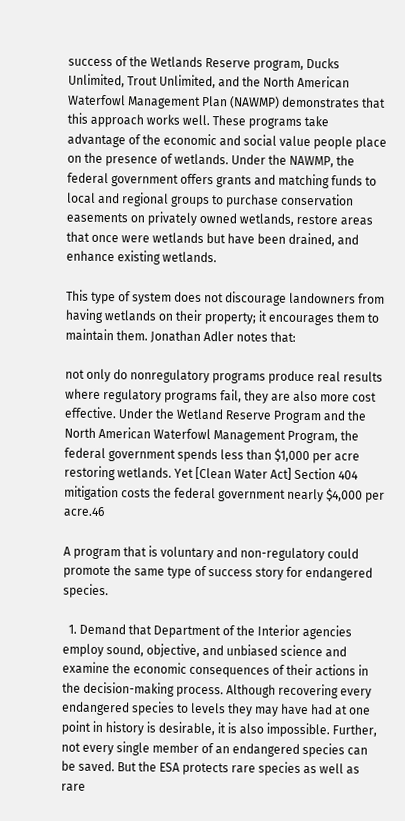success of the Wetlands Reserve program, Ducks Unlimited, Trout Unlimited, and the North American Waterfowl Management Plan (NAWMP) demonstrates that this approach works well. These programs take advantage of the economic and social value people place on the presence of wetlands. Under the NAWMP, the federal government offers grants and matching funds to local and regional groups to purchase conservation easements on privately owned wetlands, restore areas that once were wetlands but have been drained, and enhance existing wetlands.

This type of system does not discourage landowners from having wetlands on their property; it encourages them to maintain them. Jonathan Adler notes that:

not only do nonregulatory programs produce real results where regulatory programs fail, they are also more cost effective. Under the Wetland Reserve Program and the North American Waterfowl Management Program, the federal government spends less than $1,000 per acre restoring wetlands. Yet [Clean Water Act] Section 404 mitigation costs the federal government nearly $4,000 per acre.46

A program that is voluntary and non-regulatory could promote the same type of success story for endangered species.

  1. Demand that Department of the Interior agencies employ sound, objective, and unbiased science and examine the economic consequences of their actions in the decision-making process. Although recovering every endangered species to levels they may have had at one point in history is desirable, it is also impossible. Further, not every single member of an endangered species can be saved. But the ESA protects rare species as well as rare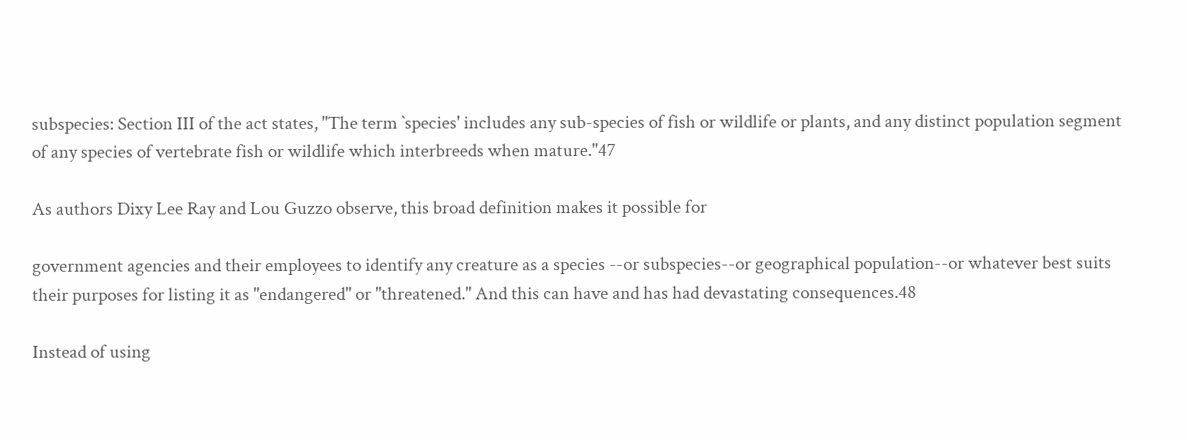subspecies: Section III of the act states, "The term `species' includes any sub-species of fish or wildlife or plants, and any distinct population segment of any species of vertebrate fish or wildlife which interbreeds when mature."47

As authors Dixy Lee Ray and Lou Guzzo observe, this broad definition makes it possible for

government agencies and their employees to identify any creature as a species --or subspecies--or geographical population--or whatever best suits their purposes for listing it as "endangered" or "threatened." And this can have and has had devastating consequences.48

Instead of using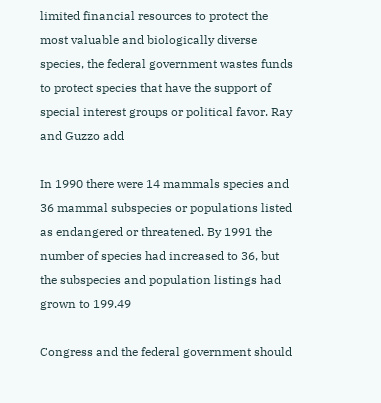limited financial resources to protect the most valuable and biologically diverse species, the federal government wastes funds to protect species that have the support of special interest groups or political favor. Ray and Guzzo add

In 1990 there were 14 mammals species and 36 mammal subspecies or populations listed as endangered or threatened. By 1991 the number of species had increased to 36, but the subspecies and population listings had grown to 199.49

Congress and the federal government should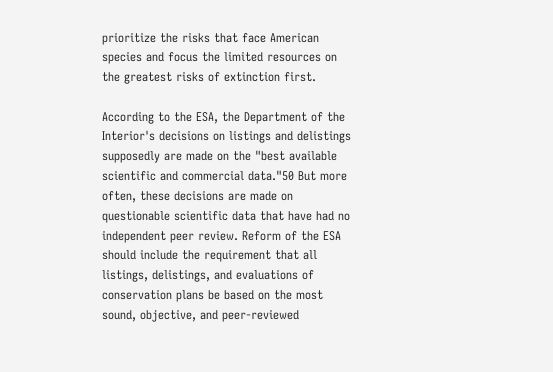prioritize the risks that face American species and focus the limited resources on the greatest risks of extinction first.

According to the ESA, the Department of the Interior's decisions on listings and delistings supposedly are made on the "best available scientific and commercial data."50 But more often, these decisions are made on questionable scientific data that have had no independent peer review. Reform of the ESA should include the requirement that all listings, delistings, and evaluations of conservation plans be based on the most sound, objective, and peer-reviewed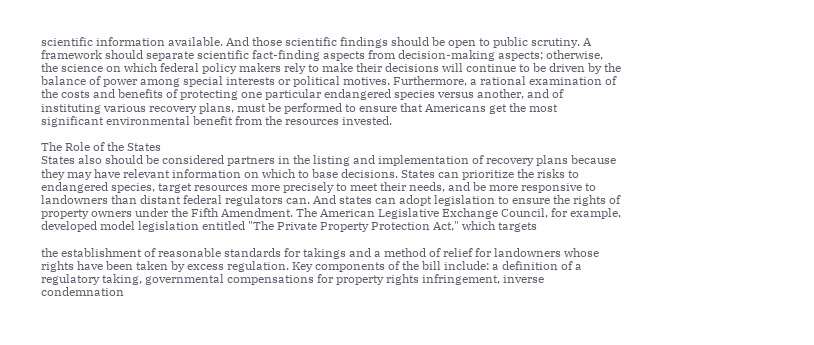scientific information available. And those scientific findings should be open to public scrutiny. A framework should separate scientific fact-finding aspects from decision-making aspects; otherwise, the science on which federal policy makers rely to make their decisions will continue to be driven by the balance of power among special interests or political motives. Furthermore, a rational examination of the costs and benefits of protecting one particular endangered species versus another, and of instituting various recovery plans, must be performed to ensure that Americans get the most significant environmental benefit from the resources invested.

The Role of the States
States also should be considered partners in the listing and implementation of recovery plans because they may have relevant information on which to base decisions. States can prioritize the risks to endangered species, target resources more precisely to meet their needs, and be more responsive to landowners than distant federal regulators can. And states can adopt legislation to ensure the rights of property owners under the Fifth Amendment. The American Legislative Exchange Council, for example, developed model legislation entitled "The Private Property Protection Act," which targets

the establishment of reasonable standards for takings and a method of relief for landowners whose rights have been taken by excess regulation. Key components of the bill include: a definition of a regulatory taking, governmental compensations for property rights infringement, inverse condemnation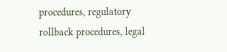procedures, regulatory rollback procedures, legal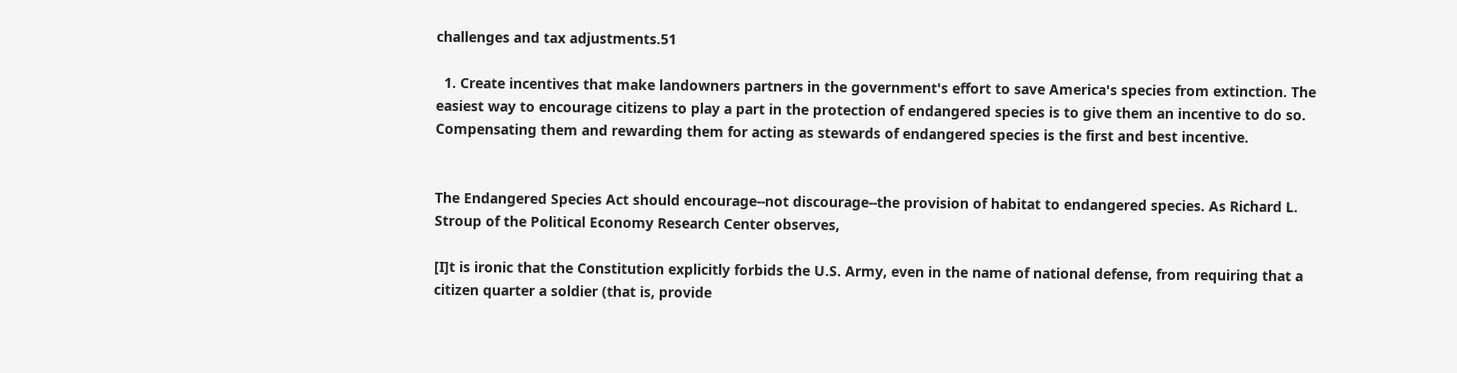challenges and tax adjustments.51

  1. Create incentives that make landowners partners in the government's effort to save America's species from extinction. The easiest way to encourage citizens to play a part in the protection of endangered species is to give them an incentive to do so. Compensating them and rewarding them for acting as stewards of endangered species is the first and best incentive.


The Endangered Species Act should encourage--not discourage--the provision of habitat to endangered species. As Richard L. Stroup of the Political Economy Research Center observes,

[I]t is ironic that the Constitution explicitly forbids the U.S. Army, even in the name of national defense, from requiring that a citizen quarter a soldier (that is, provide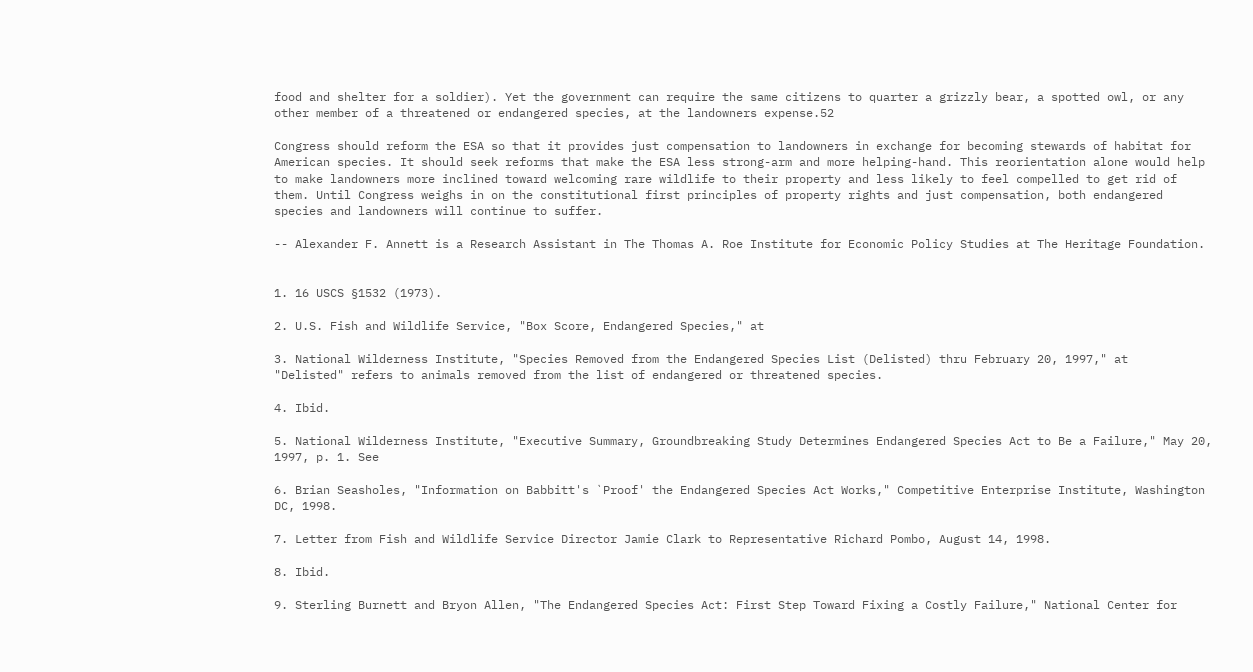food and shelter for a soldier). Yet the government can require the same citizens to quarter a grizzly bear, a spotted owl, or any other member of a threatened or endangered species, at the landowners expense.52

Congress should reform the ESA so that it provides just compensation to landowners in exchange for becoming stewards of habitat for American species. It should seek reforms that make the ESA less strong-arm and more helping-hand. This reorientation alone would help to make landowners more inclined toward welcoming rare wildlife to their property and less likely to feel compelled to get rid of them. Until Congress weighs in on the constitutional first principles of property rights and just compensation, both endangered species and landowners will continue to suffer.

-- Alexander F. Annett is a Research Assistant in The Thomas A. Roe Institute for Economic Policy Studies at The Heritage Foundation.


1. 16 USCS §1532 (1973).

2. U.S. Fish and Wildlife Service, "Box Score, Endangered Species," at

3. National Wilderness Institute, "Species Removed from the Endangered Species List (Delisted) thru February 20, 1997," at   "Delisted" refers to animals removed from the list of endangered or threatened species.

4. Ibid.

5. National Wilderness Institute, "Executive Summary, Groundbreaking Study Determines Endangered Species Act to Be a Failure," May 20, 1997, p. 1. See

6. Brian Seasholes, "Information on Babbitt's `Proof' the Endangered Species Act Works," Competitive Enterprise Institute, Washington DC, 1998.

7. Letter from Fish and Wildlife Service Director Jamie Clark to Representative Richard Pombo, August 14, 1998.

8. Ibid.

9. Sterling Burnett and Bryon Allen, "The Endangered Species Act: First Step Toward Fixing a Costly Failure," National Center for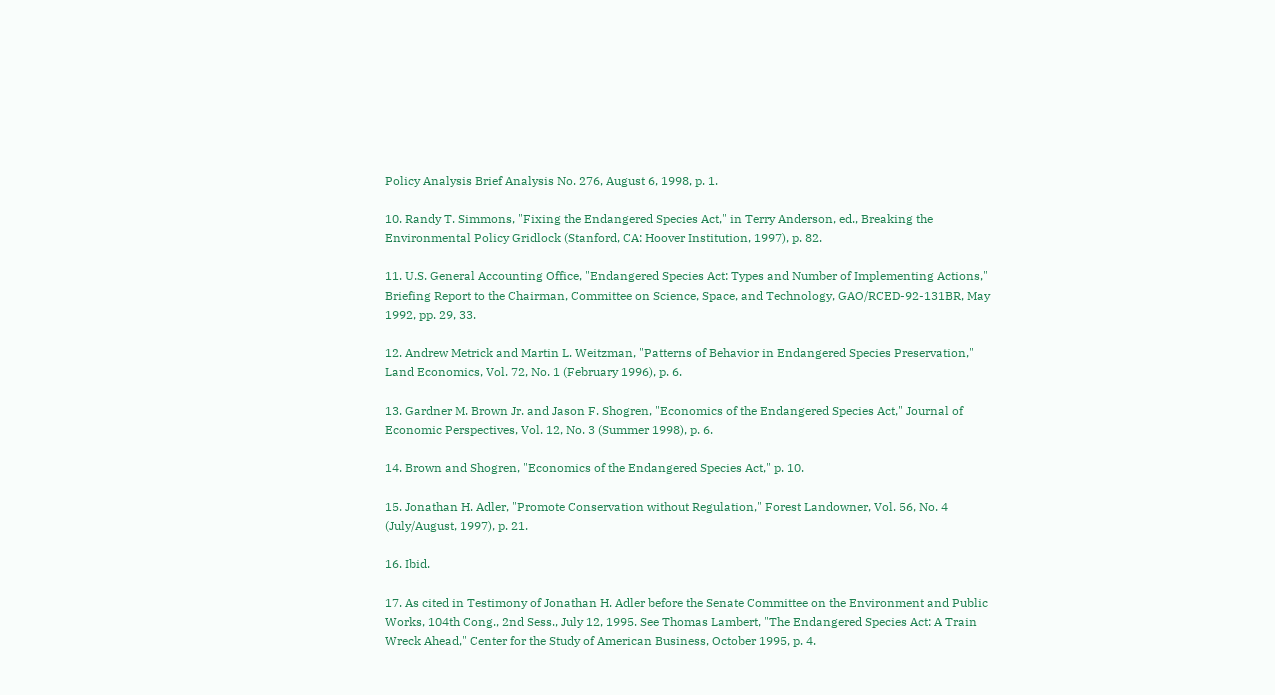Policy Analysis Brief Analysis No. 276, August 6, 1998, p. 1.

10. Randy T. Simmons, "Fixing the Endangered Species Act," in Terry Anderson, ed., Breaking the Environmental Policy Gridlock (Stanford, CA: Hoover Institution, 1997), p. 82.

11. U.S. General Accounting Office, "Endangered Species Act: Types and Number of Implementing Actions," Briefing Report to the Chairman, Committee on Science, Space, and Technology, GAO/RCED-92-131BR, May 1992, pp. 29, 33.

12. Andrew Metrick and Martin L. Weitzman, "Patterns of Behavior in Endangered Species Preservation," Land Economics, Vol. 72, No. 1 (February 1996), p. 6.

13. Gardner M. Brown Jr. and Jason F. Shogren, "Economics of the Endangered Species Act," Journal of Economic Perspectives, Vol. 12, No. 3 (Summer 1998), p. 6.

14. Brown and Shogren, "Economics of the Endangered Species Act," p. 10.

15. Jonathan H. Adler, "Promote Conservation without Regulation," Forest Landowner, Vol. 56, No. 4 (July/August, 1997), p. 21.

16. Ibid.

17. As cited in Testimony of Jonathan H. Adler before the Senate Committee on the Environment and Public Works, 104th Cong., 2nd Sess., July 12, 1995. See Thomas Lambert, "The Endangered Species Act: A Train Wreck Ahead," Center for the Study of American Business, October 1995, p. 4.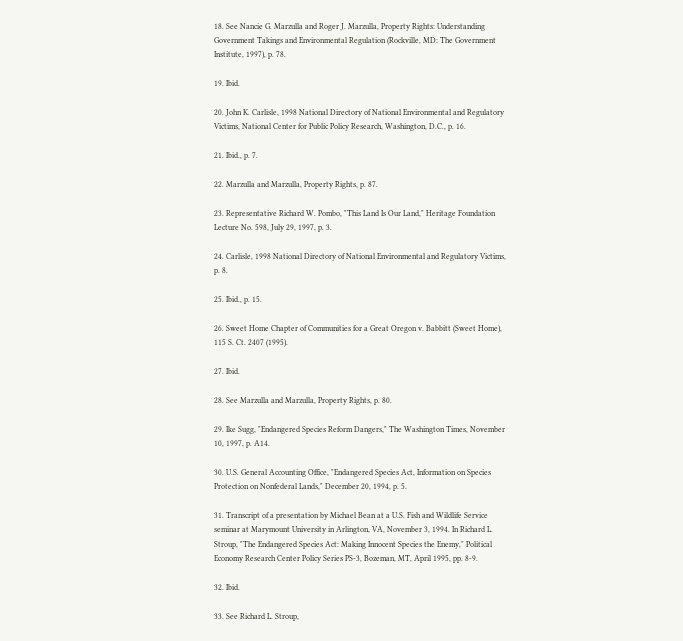18. See Nancie G. Marzulla and Roger J. Marzulla, Property Rights: Understanding Government Takings and Environmental Regulation (Rockville, MD: The Government Institute, 1997), p. 78.

19. Ibid.

20. John K. Carlisle, 1998 National Directory of National Environmental and Regulatory Victims, National Center for Public Policy Research, Washington, D.C., p. 16.

21. Ibid., p. 7.

22. Marzulla and Marzulla, Property Rights, p. 87.

23. Representative Richard W. Pombo, "This Land Is Our Land," Heritage Foundation Lecture No. 598, July 29, 1997, p. 3.

24. Carlisle, 1998 National Directory of National Environmental and Regulatory Victims, p. 8.

25. Ibid., p. 15.

26. Sweet Home Chapter of Communities for a Great Oregon v. Babbitt (Sweet Home), 115 S. Ct. 2407 (1995).

27. Ibid.

28. See Marzulla and Marzulla, Property Rights, p. 80.

29. Ike Sugg, "Endangered Species Reform Dangers," The Washington Times, November 10, 1997, p. A14.

30. U.S. General Accounting Office, "Endangered Species Act, Information on Species Protection on Nonfederal Lands," December 20, 1994, p. 5.

31. Transcript of a presentation by Michael Bean at a U.S. Fish and Wildlife Service seminar at Marymount University in Arlington, VA, November 3, 1994. In Richard L. Stroup, "The Endangered Species Act: Making Innocent Species the Enemy," Political Economy Research Center Policy Series PS-3, Bozeman, MT, April 1995, pp. 8-9.

32. Ibid.

33. See Richard L. Stroup,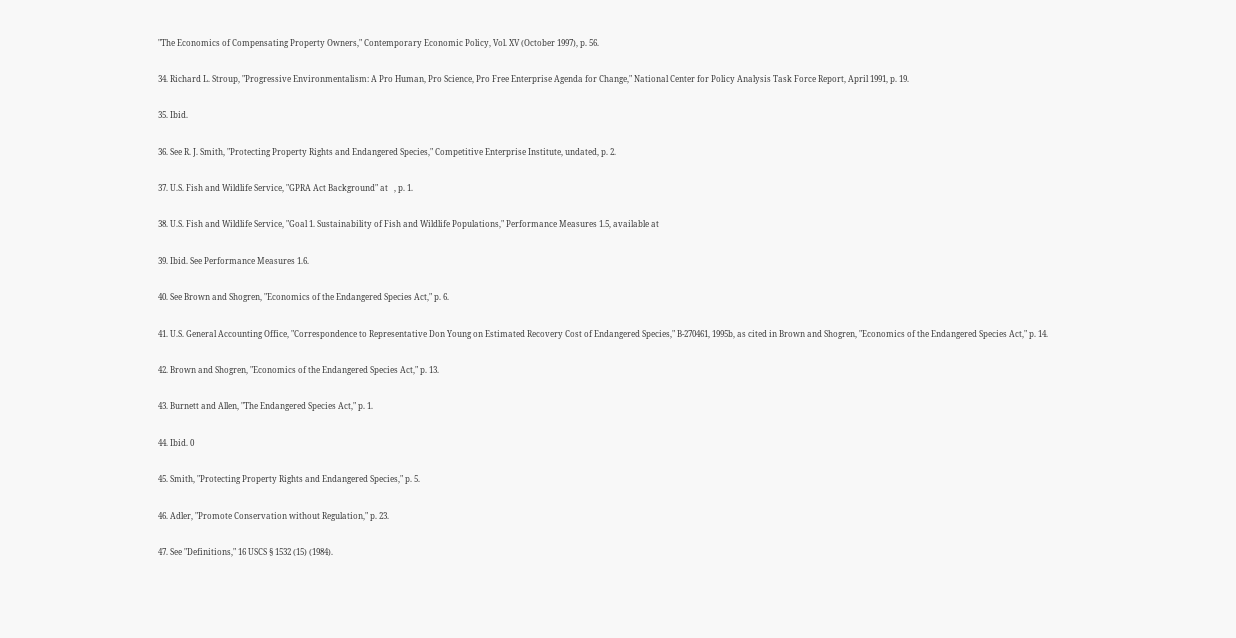"The Economics of Compensating Property Owners," Contemporary Economic Policy, Vol. XV (October 1997), p. 56.

34. Richard L. Stroup, "Progressive Environmentalism: A Pro Human, Pro Science, Pro Free Enterprise Agenda for Change," National Center for Policy Analysis Task Force Report, April 1991, p. 19.

35. Ibid.

36. See R. J. Smith, "Protecting Property Rights and Endangered Species," Competitive Enterprise Institute, undated, p. 2.

37. U.S. Fish and Wildlife Service, "GPRA Act Background" at   , p. 1.

38. U.S. Fish and Wildlife Service, "Goal 1. Sustainability of Fish and Wildlife Populations," Performance Measures 1.5, available at

39. Ibid. See Performance Measures 1.6.

40. See Brown and Shogren, "Economics of the Endangered Species Act," p. 6.

41. U.S. General Accounting Office, "Correspondence to Representative Don Young on Estimated Recovery Cost of Endangered Species," B-270461, 1995b, as cited in Brown and Shogren, "Economics of the Endangered Species Act," p. 14.

42. Brown and Shogren, "Economics of the Endangered Species Act," p. 13.

43. Burnett and Allen, "The Endangered Species Act," p. 1.

44. Ibid. 0

45. Smith, "Protecting Property Rights and Endangered Species," p. 5.

46. Adler, "Promote Conservation without Regulation," p. 23.

47. See "Definitions," 16 USCS § 1532 (15) (1984).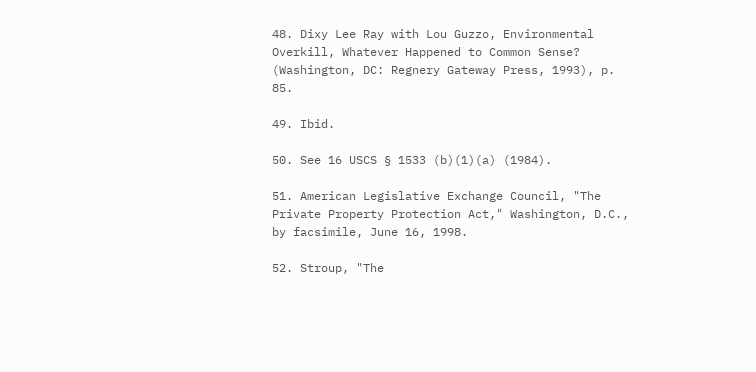48. Dixy Lee Ray with Lou Guzzo, Environmental Overkill, Whatever Happened to Common Sense? (Washington, DC: Regnery Gateway Press, 1993), p. 85.

49. Ibid.

50. See 16 USCS § 1533 (b)(1)(a) (1984).

51. American Legislative Exchange Council, "The Private Property Protection Act," Washington, D.C., by facsimile, June 16, 1998.

52. Stroup, "The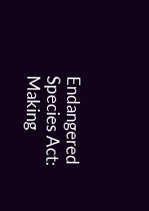Endangered Species Act: Making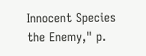Innocent Species the Enemy," p.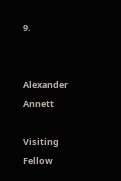9.


Alexander Annett

Visiting Fellow